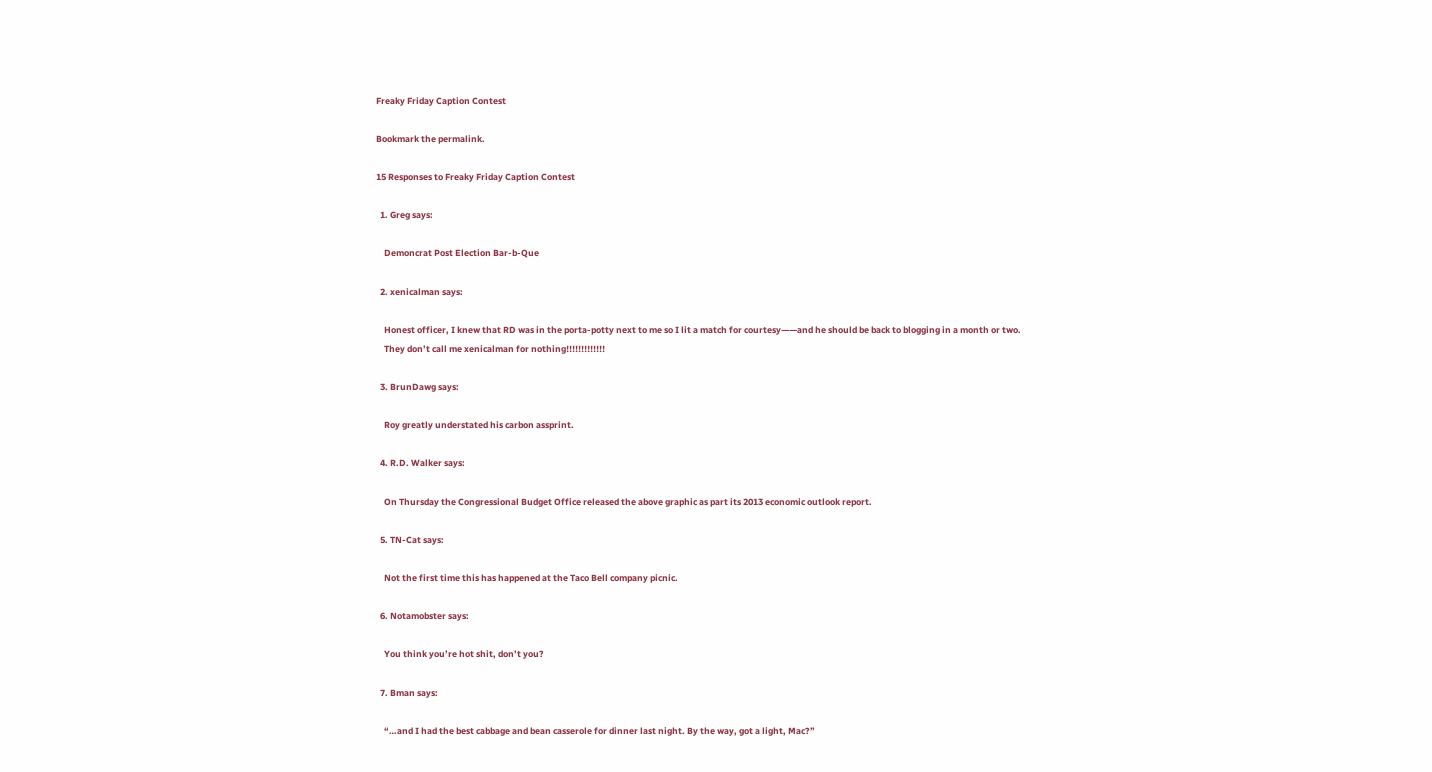Freaky Friday Caption Contest

Bookmark the permalink.

15 Responses to Freaky Friday Caption Contest

  1. Greg says:

    Demoncrat Post Election Bar-b-Que

  2. xenicalman says:

    Honest officer, I knew that RD was in the porta-potty next to me so I lit a match for courtesy——and he should be back to blogging in a month or two.
    They don’t call me xenicalman for nothing!!!!!!!!!!!!!

  3. BrunDawg says:

    Roy greatly understated his carbon assprint.

  4. R.D. Walker says:

    On Thursday the Congressional Budget Office released the above graphic as part its 2013 economic outlook report.

  5. TN-Cat says:

    Not the first time this has happened at the Taco Bell company picnic.

  6. Notamobster says:

    You think you’re hot shit, don’t you?

  7. Bman says:

    “…and I had the best cabbage and bean casserole for dinner last night. By the way, got a light, Mac?”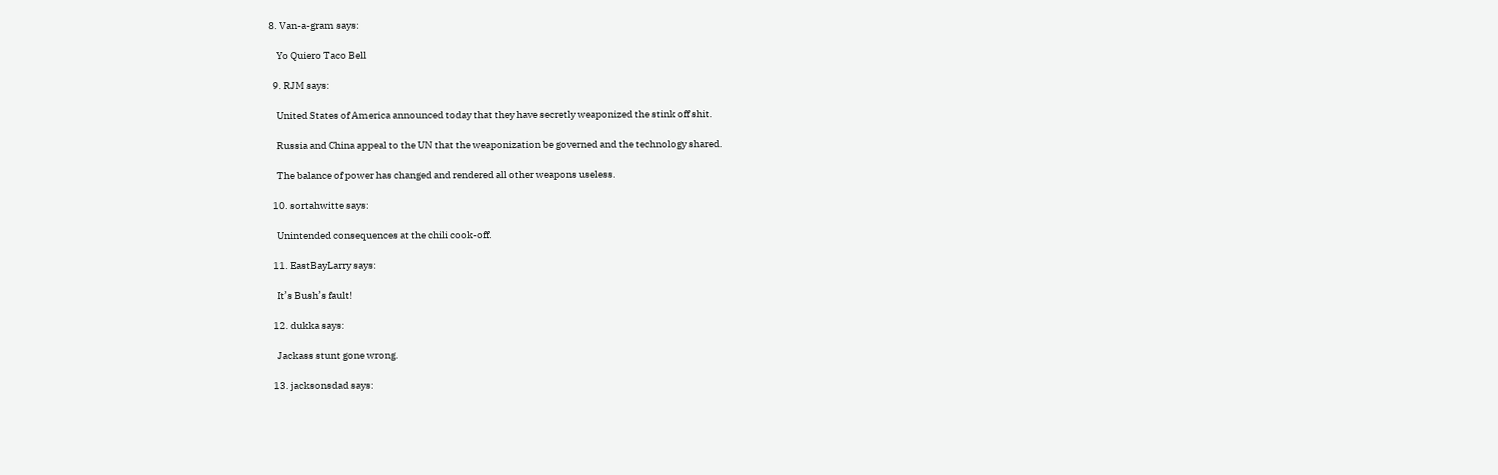8. Van-a-gram says:

    Yo Quiero Taco Bell

  9. RJM says:

    United States of America announced today that they have secretly weaponized the stink off shit.

    Russia and China appeal to the UN that the weaponization be governed and the technology shared.

    The balance of power has changed and rendered all other weapons useless.

  10. sortahwitte says:

    Unintended consequences at the chili cook-off.

  11. EastBayLarry says:

    It’s Bush’s fault!

  12. dukka says:

    Jackass stunt gone wrong.

  13. jacksonsdad says: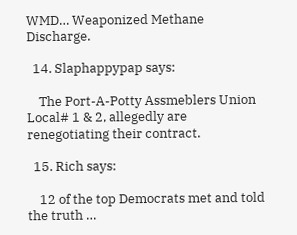WMD… Weaponized Methane Discharge.

  14. Slaphappypap says:

    The Port-A-Potty Assmeblers Union Local# 1 & 2, allegedly are renegotiating their contract.

  15. Rich says:

    12 of the top Democrats met and told the truth …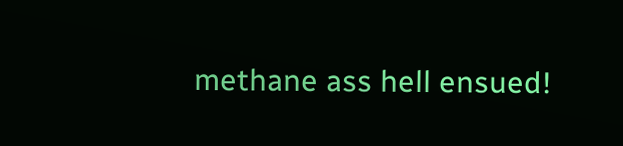methane ass hell ensued!